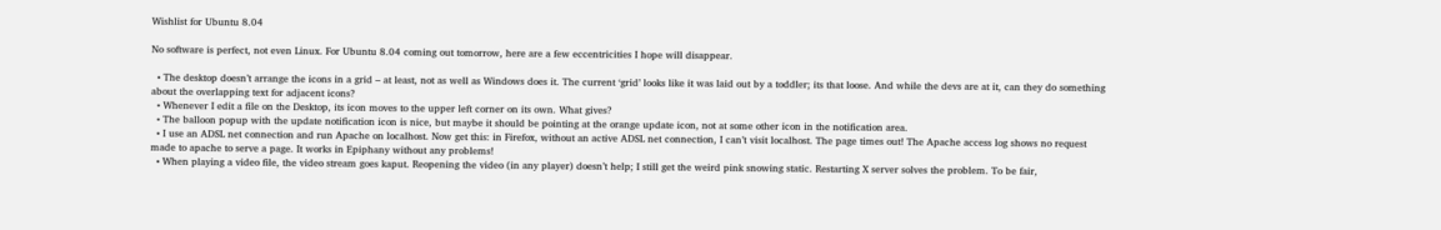Wishlist for Ubuntu 8.04

No software is perfect, not even Linux. For Ubuntu 8.04 coming out tomorrow, here are a few eccentricities I hope will disappear.

  • The desktop doesn’t arrange the icons in a grid – at least, not as well as Windows does it. The current ‘grid’ looks like it was laid out by a toddler; its that loose. And while the devs are at it, can they do something about the overlapping text for adjacent icons?
  • Whenever I edit a file on the Desktop, its icon moves to the upper left corner on its own. What gives?
  • The balloon popup with the update notification icon is nice, but maybe it should be pointing at the orange update icon, not at some other icon in the notification area.
  • I use an ADSL net connection and run Apache on localhost. Now get this: in Firefox, without an active ADSL net connection, I can’t visit localhost. The page times out! The Apache access log shows no request made to apache to serve a page. It works in Epiphany without any problems!
  • When playing a video file, the video stream goes kaput. Reopening the video (in any player) doesn’t help; I still get the weird pink snowing static. Restarting X server solves the problem. To be fair,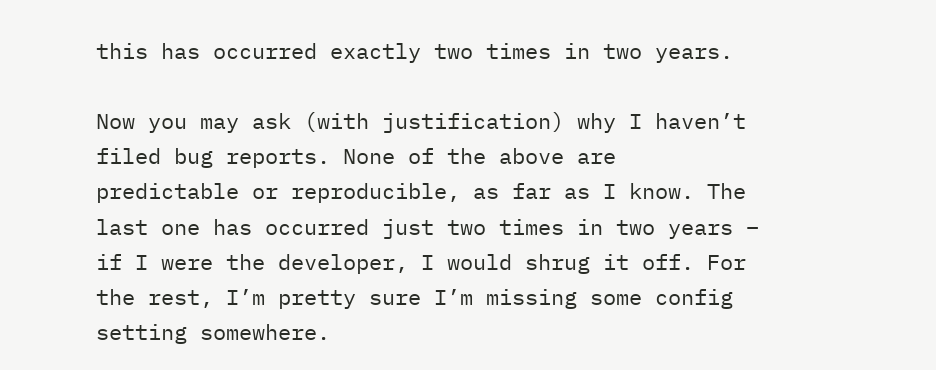this has occurred exactly two times in two years.

Now you may ask (with justification) why I haven’t filed bug reports. None of the above are predictable or reproducible, as far as I know. The last one has occurred just two times in two years – if I were the developer, I would shrug it off. For the rest, I’m pretty sure I’m missing some config setting somewhere.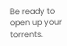Be ready to open up your torrents.